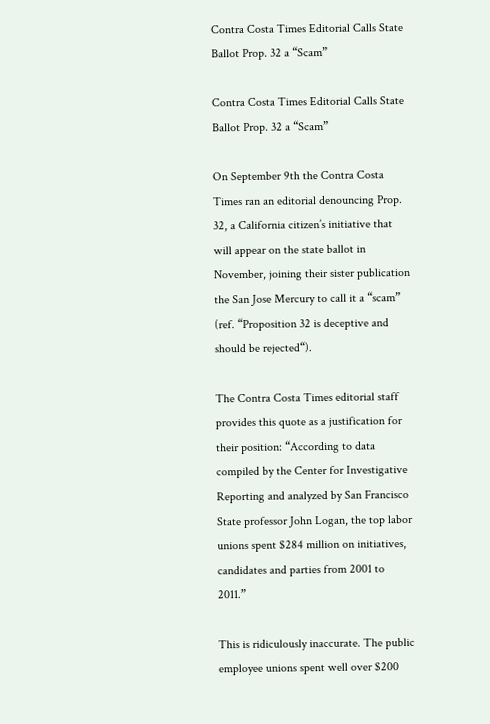Contra Costa Times Editorial Calls State Ballot Prop. 32 a “Scam”

Contra Costa Times Editorial Calls State Ballot Prop. 32 a “Scam”

On September 9th the Contra Costa Times ran an editorial denouncing Prop. 32, a California citizen’s initiative that will appear on the state ballot in November, joining their sister publication the San Jose Mercury to call it a “scam” (ref. “Proposition 32 is deceptive and should be rejected“).

The Contra Costa Times editorial staff provides this quote as a justification for their position: “According to data compiled by the Center for Investigative Reporting and analyzed by San Francisco State professor John Logan, the top labor unions spent $284 million on initiatives, candidates and parties from 2001 to 2011.”

This is ridiculously inaccurate. The public employee unions spent well over $200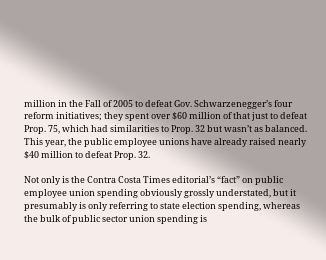million in the Fall of 2005 to defeat Gov. Schwarzenegger’s four reform initiatives; they spent over $60 million of that just to defeat Prop. 75, which had similarities to Prop. 32 but wasn’t as balanced. This year, the public employee unions have already raised nearly $40 million to defeat Prop. 32.

Not only is the Contra Costa Times editorial’s “fact” on public employee union spending obviously grossly understated, but it presumably is only referring to state election spending, whereas the bulk of public sector union spending is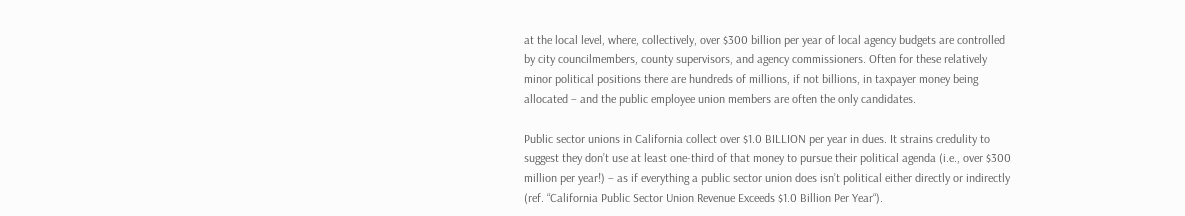at the local level, where, collectively, over $300 billion per year of local agency budgets are controlled by city councilmembers, county supervisors, and agency commissioners. Often for these relatively minor political positions there are hundreds of millions, if not billions, in taxpayer money being allocated – and the public employee union members are often the only candidates.

Public sector unions in California collect over $1.0 BILLION per year in dues. It strains credulity to suggest they don’t use at least one-third of that money to pursue their political agenda (i.e., over $300 million per year!) – as if everything a public sector union does isn’t political either directly or indirectly (ref. “California Public Sector Union Revenue Exceeds $1.0 Billion Per Year“).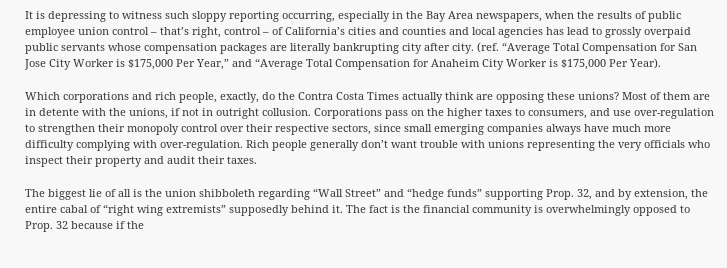It is depressing to witness such sloppy reporting occurring, especially in the Bay Area newspapers, when the results of public employee union control – that’s right, control – of California’s cities and counties and local agencies has lead to grossly overpaid public servants whose compensation packages are literally bankrupting city after city. (ref. “Average Total Compensation for San Jose City Worker is $175,000 Per Year,” and “Average Total Compensation for Anaheim City Worker is $175,000 Per Year).

Which corporations and rich people, exactly, do the Contra Costa Times actually think are opposing these unions? Most of them are in detente with the unions, if not in outright collusion. Corporations pass on the higher taxes to consumers, and use over-regulation to strengthen their monopoly control over their respective sectors, since small emerging companies always have much more difficulty complying with over-regulation. Rich people generally don’t want trouble with unions representing the very officials who inspect their property and audit their taxes.

The biggest lie of all is the union shibboleth regarding “Wall Street” and “hedge funds” supporting Prop. 32, and by extension, the entire cabal of “right wing extremists” supposedly behind it. The fact is the financial community is overwhelmingly opposed to Prop. 32 because if the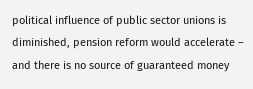political influence of public sector unions is diminished, pension reform would accelerate – and there is no source of guaranteed money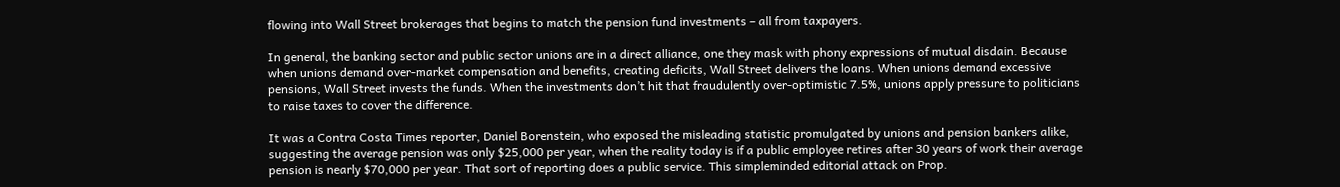flowing into Wall Street brokerages that begins to match the pension fund investments – all from taxpayers.

In general, the banking sector and public sector unions are in a direct alliance, one they mask with phony expressions of mutual disdain. Because when unions demand over-market compensation and benefits, creating deficits, Wall Street delivers the loans. When unions demand excessive pensions, Wall Street invests the funds. When the investments don’t hit that fraudulently over-optimistic 7.5%, unions apply pressure to politicians to raise taxes to cover the difference.

It was a Contra Costa Times reporter, Daniel Borenstein, who exposed the misleading statistic promulgated by unions and pension bankers alike, suggesting the average pension was only $25,000 per year, when the reality today is if a public employee retires after 30 years of work their average pension is nearly $70,000 per year. That sort of reporting does a public service. This simpleminded editorial attack on Prop.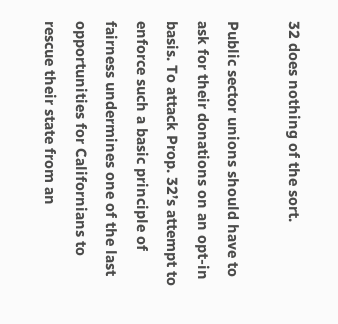32 does nothing of the sort.

Public sector unions should have to ask for their donations on an opt-in basis. To attack Prop. 32’s attempt to enforce such a basic principle of fairness undermines one of the last opportunities for Californians to rescue their state from an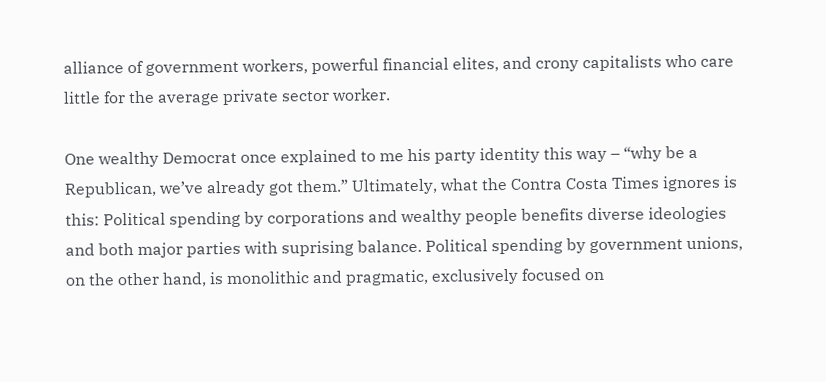alliance of government workers, powerful financial elites, and crony capitalists who care little for the average private sector worker.

One wealthy Democrat once explained to me his party identity this way – “why be a Republican, we’ve already got them.” Ultimately, what the Contra Costa Times ignores is this: Political spending by corporations and wealthy people benefits diverse ideologies and both major parties with suprising balance. Political spending by government unions, on the other hand, is monolithic and pragmatic, exclusively focused on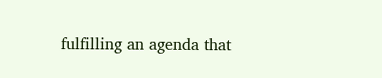fulfilling an agenda that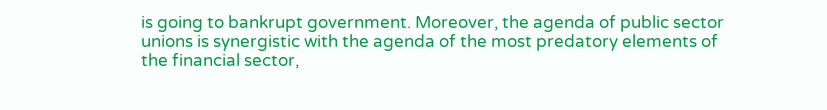is going to bankrupt government. Moreover, the agenda of public sector unions is synergistic with the agenda of the most predatory elements of the financial sector,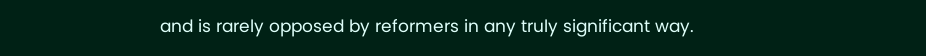and is rarely opposed by reformers in any truly significant way.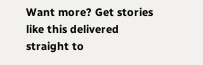Want more? Get stories like this delivered straight to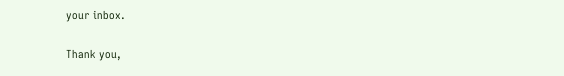your inbox.

Thank you,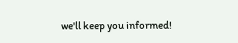we'll keep you informed!